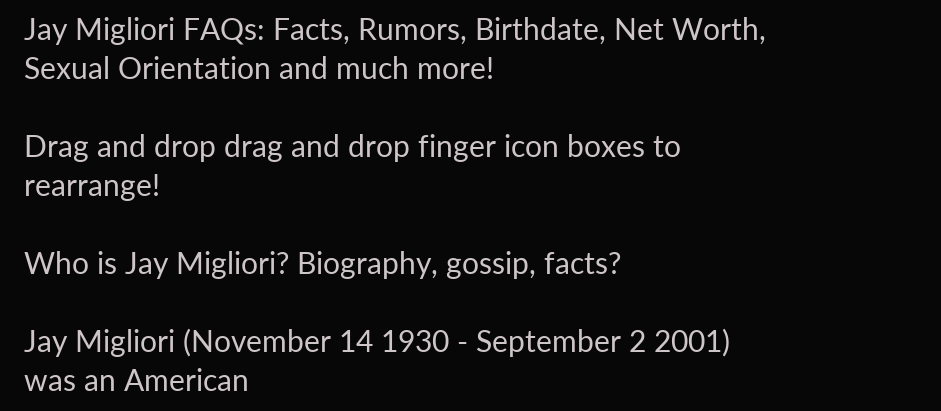Jay Migliori FAQs: Facts, Rumors, Birthdate, Net Worth, Sexual Orientation and much more!

Drag and drop drag and drop finger icon boxes to rearrange!

Who is Jay Migliori? Biography, gossip, facts?

Jay Migliori (November 14 1930 - September 2 2001) was an American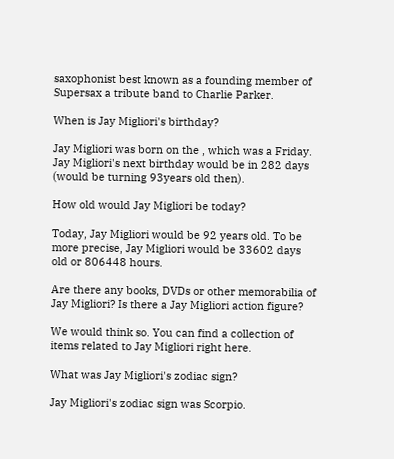saxophonist best known as a founding member of Supersax a tribute band to Charlie Parker.

When is Jay Migliori's birthday?

Jay Migliori was born on the , which was a Friday. Jay Migliori's next birthday would be in 282 days (would be turning 93years old then).

How old would Jay Migliori be today?

Today, Jay Migliori would be 92 years old. To be more precise, Jay Migliori would be 33602 days old or 806448 hours.

Are there any books, DVDs or other memorabilia of Jay Migliori? Is there a Jay Migliori action figure?

We would think so. You can find a collection of items related to Jay Migliori right here.

What was Jay Migliori's zodiac sign?

Jay Migliori's zodiac sign was Scorpio.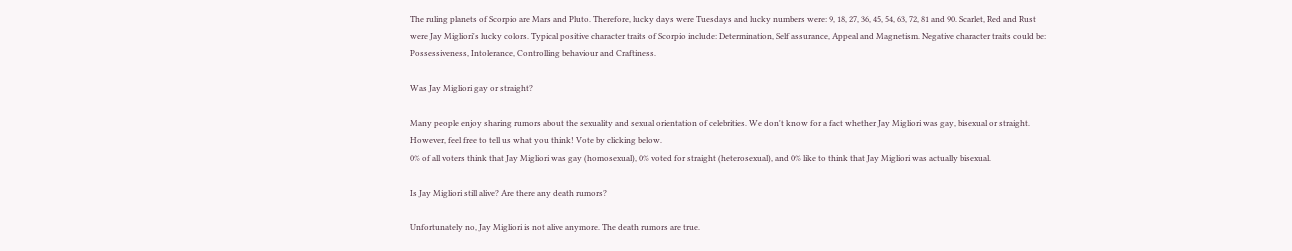The ruling planets of Scorpio are Mars and Pluto. Therefore, lucky days were Tuesdays and lucky numbers were: 9, 18, 27, 36, 45, 54, 63, 72, 81 and 90. Scarlet, Red and Rust were Jay Migliori's lucky colors. Typical positive character traits of Scorpio include: Determination, Self assurance, Appeal and Magnetism. Negative character traits could be: Possessiveness, Intolerance, Controlling behaviour and Craftiness.

Was Jay Migliori gay or straight?

Many people enjoy sharing rumors about the sexuality and sexual orientation of celebrities. We don't know for a fact whether Jay Migliori was gay, bisexual or straight. However, feel free to tell us what you think! Vote by clicking below.
0% of all voters think that Jay Migliori was gay (homosexual), 0% voted for straight (heterosexual), and 0% like to think that Jay Migliori was actually bisexual.

Is Jay Migliori still alive? Are there any death rumors?

Unfortunately no, Jay Migliori is not alive anymore. The death rumors are true.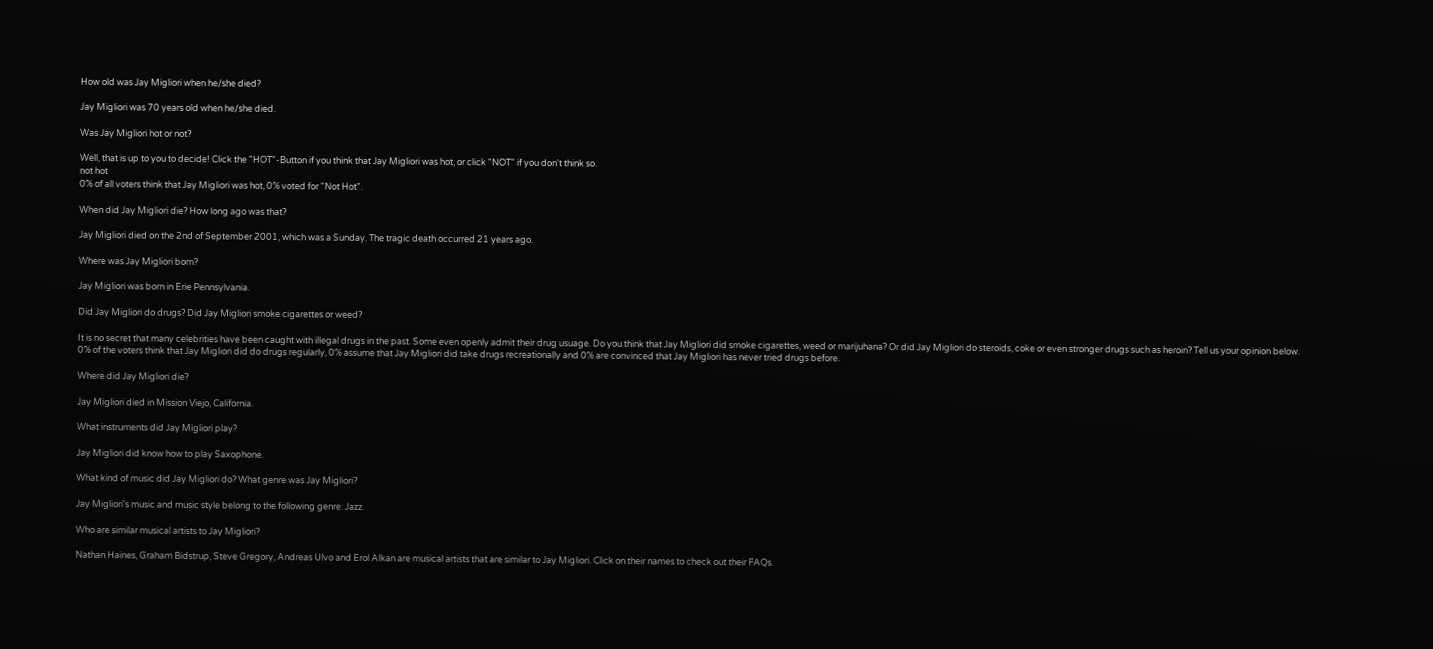How old was Jay Migliori when he/she died?

Jay Migliori was 70 years old when he/she died.

Was Jay Migliori hot or not?

Well, that is up to you to decide! Click the "HOT"-Button if you think that Jay Migliori was hot, or click "NOT" if you don't think so.
not hot
0% of all voters think that Jay Migliori was hot, 0% voted for "Not Hot".

When did Jay Migliori die? How long ago was that?

Jay Migliori died on the 2nd of September 2001, which was a Sunday. The tragic death occurred 21 years ago.

Where was Jay Migliori born?

Jay Migliori was born in Erie Pennsylvania.

Did Jay Migliori do drugs? Did Jay Migliori smoke cigarettes or weed?

It is no secret that many celebrities have been caught with illegal drugs in the past. Some even openly admit their drug usuage. Do you think that Jay Migliori did smoke cigarettes, weed or marijuhana? Or did Jay Migliori do steroids, coke or even stronger drugs such as heroin? Tell us your opinion below.
0% of the voters think that Jay Migliori did do drugs regularly, 0% assume that Jay Migliori did take drugs recreationally and 0% are convinced that Jay Migliori has never tried drugs before.

Where did Jay Migliori die?

Jay Migliori died in Mission Viejo, California.

What instruments did Jay Migliori play?

Jay Migliori did know how to play Saxophone.

What kind of music did Jay Migliori do? What genre was Jay Migliori?

Jay Migliori's music and music style belong to the following genre: Jazz.

Who are similar musical artists to Jay Migliori?

Nathan Haines, Graham Bidstrup, Steve Gregory, Andreas Ulvo and Erol Alkan are musical artists that are similar to Jay Migliori. Click on their names to check out their FAQs.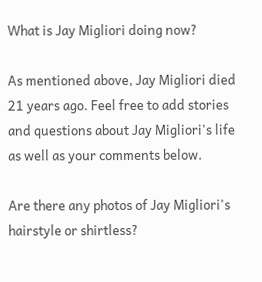What is Jay Migliori doing now?

As mentioned above, Jay Migliori died 21 years ago. Feel free to add stories and questions about Jay Migliori's life as well as your comments below.

Are there any photos of Jay Migliori's hairstyle or shirtless?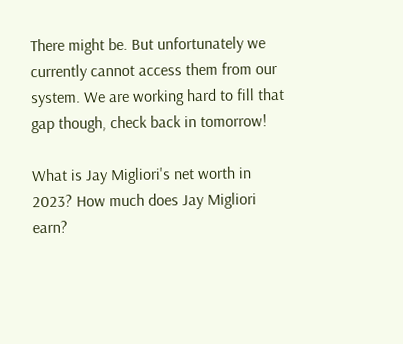There might be. But unfortunately we currently cannot access them from our system. We are working hard to fill that gap though, check back in tomorrow!

What is Jay Migliori's net worth in 2023? How much does Jay Migliori earn?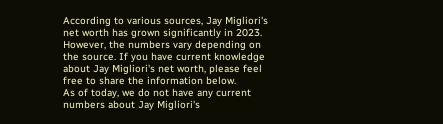According to various sources, Jay Migliori's net worth has grown significantly in 2023. However, the numbers vary depending on the source. If you have current knowledge about Jay Migliori's net worth, please feel free to share the information below.
As of today, we do not have any current numbers about Jay Migliori's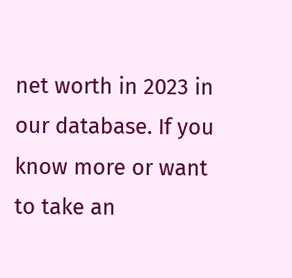net worth in 2023 in our database. If you know more or want to take an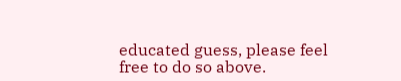educated guess, please feel free to do so above.